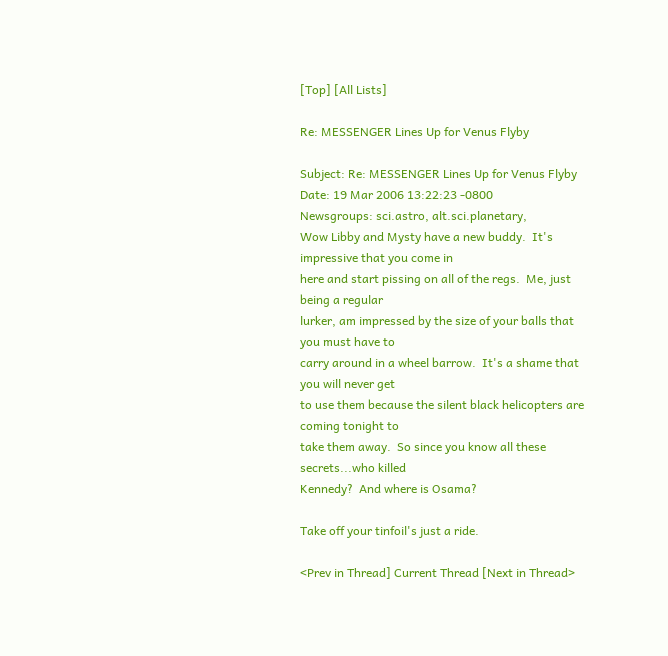[Top] [All Lists]

Re: MESSENGER Lines Up for Venus Flyby

Subject: Re: MESSENGER Lines Up for Venus Flyby
Date: 19 Mar 2006 13:22:23 -0800
Newsgroups: sci.astro, alt.sci.planetary,
Wow Libby and Mysty have a new buddy.  It's impressive that you come in
here and start pissing on all of the regs.  Me, just being a regular
lurker, am impressed by the size of your balls that you must have to
carry around in a wheel barrow.  It's a shame that you will never get
to use them because the silent black helicopters are coming tonight to
take them away.  So since you know all these secrets...who killed
Kennedy?  And where is Osama?

Take off your tinfoil's just a ride.

<Prev in Thread] Current Thread [Next in Thread>